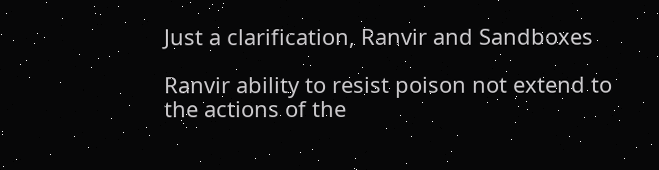Just a clarification, Ranvir and Sandboxes

Ranvir ability to resist poison not extend to the actions of the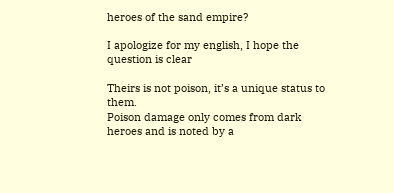heroes of the sand empire?

I apologize for my english, I hope the question is clear

Theirs is not poison, it’s a unique status to them.
Poison damage only comes from dark heroes and is noted by a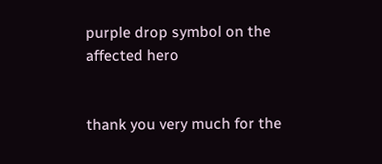purple drop symbol on the affected hero


thank you very much for the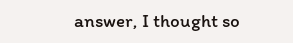answer, I thought so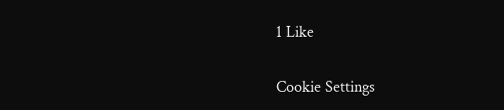1 Like

Cookie Settings